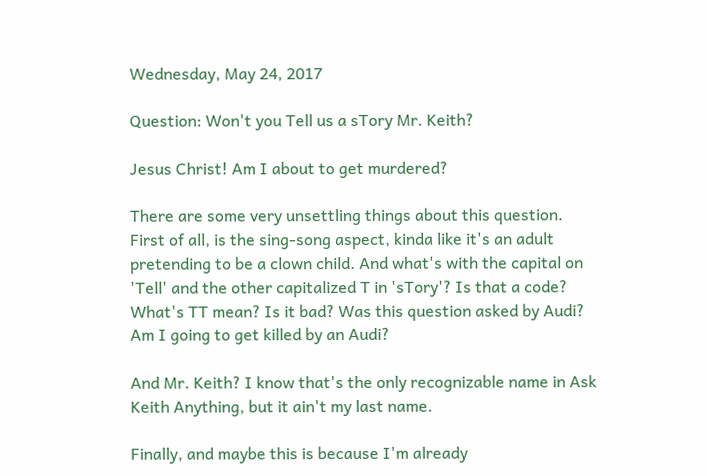Wednesday, May 24, 2017

Question: Won't you Tell us a sTory Mr. Keith?

Jesus Christ! Am I about to get murdered?

There are some very unsettling things about this question. First of all, is the sing-song aspect, kinda like it's an adult pretending to be a clown child. And what's with the capital on 'Tell' and the other capitalized T in 'sTory'? Is that a code? What's TT mean? Is it bad? Was this question asked by Audi? Am I going to get killed by an Audi?

And Mr. Keith? I know that's the only recognizable name in Ask Keith Anything, but it ain't my last name.

Finally, and maybe this is because I'm already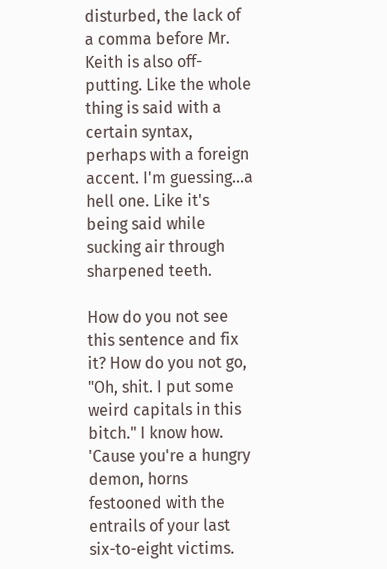disturbed, the lack of a comma before Mr. Keith is also off-putting. Like the whole thing is said with a certain syntax, perhaps with a foreign accent. I'm guessing...a hell one. Like it's being said while sucking air through sharpened teeth.

How do you not see this sentence and fix it? How do you not go, "Oh, shit. I put some weird capitals in this bitch." I know how. 'Cause you're a hungry demon, horns festooned with the entrails of your last six-to-eight victims.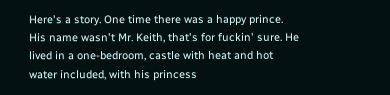Here's a story. One time there was a happy prince. His name wasn't Mr. Keith, that's for fuckin' sure. He lived in a one-bedroom, castle with heat and hot water included, with his princess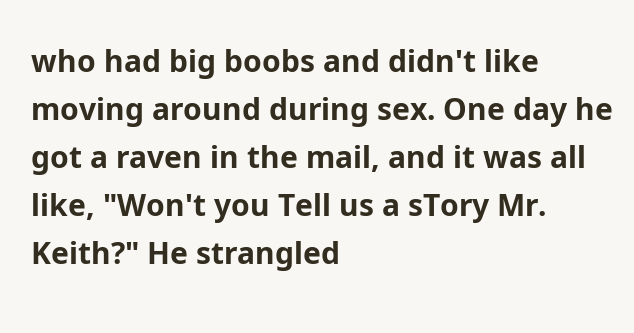who had big boobs and didn't like moving around during sex. One day he got a raven in the mail, and it was all like, "Won't you Tell us a sTory Mr. Keith?" He strangled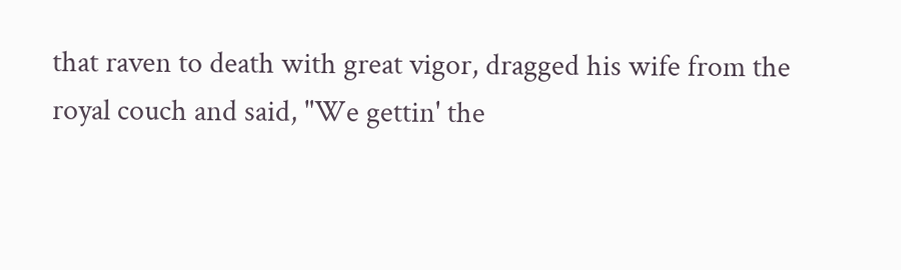that raven to death with great vigor, dragged his wife from the royal couch and said, "We gettin' the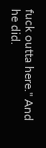fuck outta here." And he did.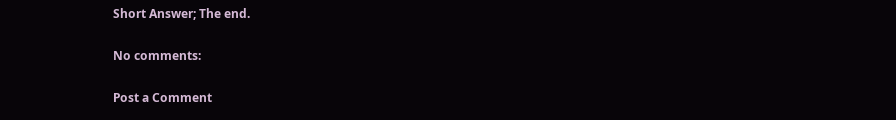Short Answer; The end.

No comments:

Post a Comment